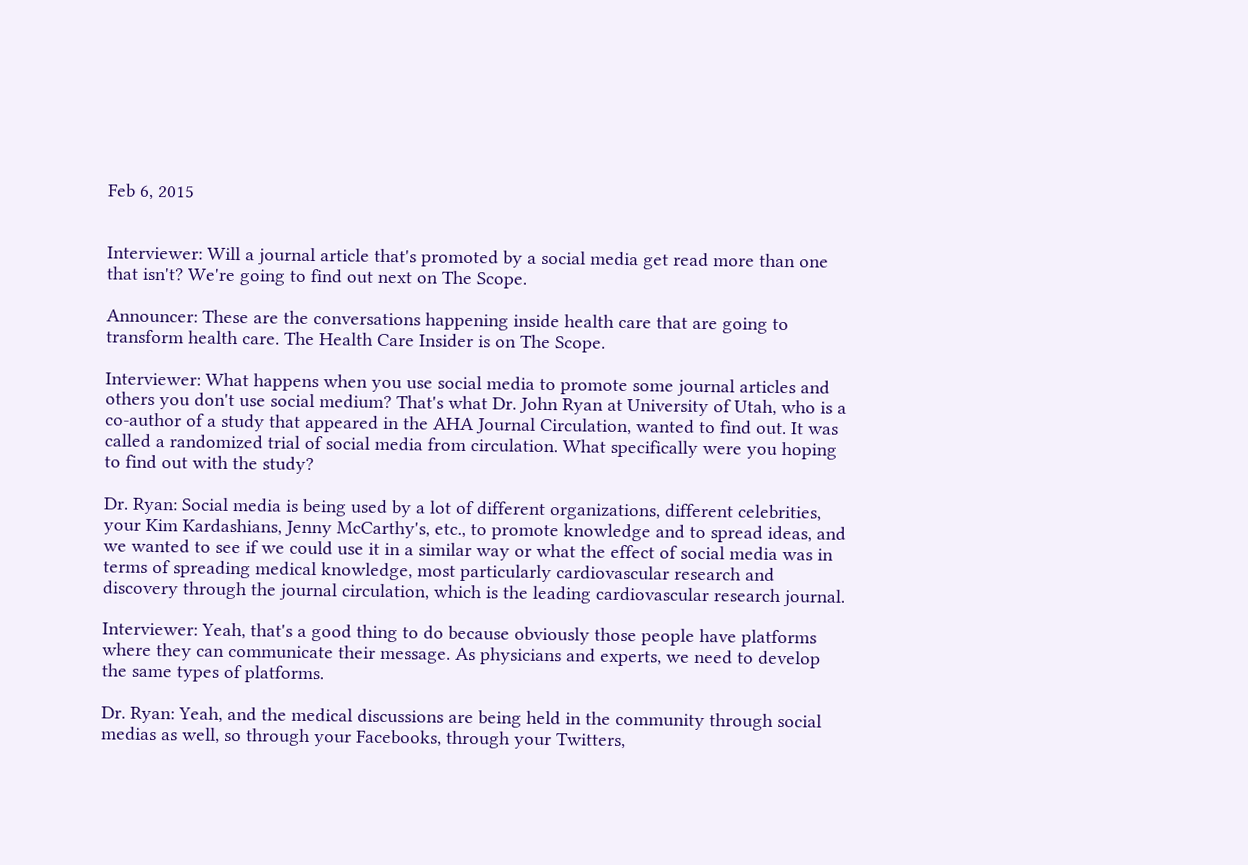Feb 6, 2015


Interviewer: Will a journal article that's promoted by a social media get read more than one that isn't? We're going to find out next on The Scope.

Announcer: These are the conversations happening inside health care that are going to transform health care. The Health Care Insider is on The Scope.

Interviewer: What happens when you use social media to promote some journal articles and others you don't use social medium? That's what Dr. John Ryan at University of Utah, who is a co-author of a study that appeared in the AHA Journal Circulation, wanted to find out. It was called a randomized trial of social media from circulation. What specifically were you hoping to find out with the study?

Dr. Ryan: Social media is being used by a lot of different organizations, different celebrities, your Kim Kardashians, Jenny McCarthy's, etc., to promote knowledge and to spread ideas, and we wanted to see if we could use it in a similar way or what the effect of social media was in terms of spreading medical knowledge, most particularly cardiovascular research and discovery through the journal circulation, which is the leading cardiovascular research journal.

Interviewer: Yeah, that's a good thing to do because obviously those people have platforms where they can communicate their message. As physicians and experts, we need to develop the same types of platforms.

Dr. Ryan: Yeah, and the medical discussions are being held in the community through social medias as well, so through your Facebooks, through your Twitters,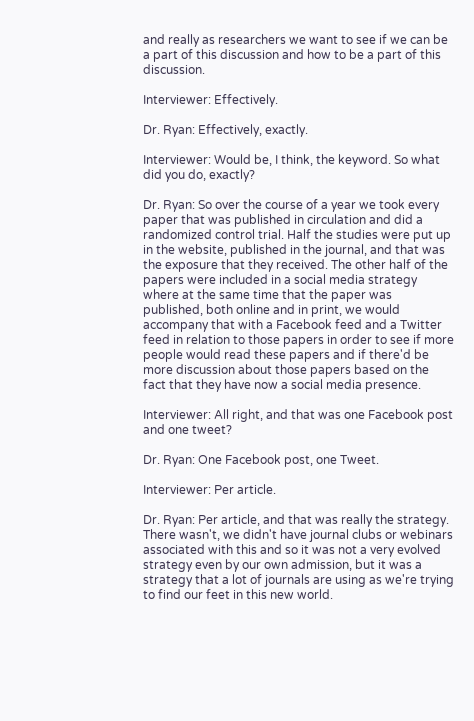and really as researchers we want to see if we can be a part of this discussion and how to be a part of this discussion.

Interviewer: Effectively.

Dr. Ryan: Effectively, exactly.

Interviewer: Would be, I think, the keyword. So what did you do, exactly?

Dr. Ryan: So over the course of a year we took every paper that was published in circulation and did a randomized control trial. Half the studies were put up in the website, published in the journal, and that was the exposure that they received. The other half of the papers were included in a social media strategy where at the same time that the paper was published, both online and in print, we would accompany that with a Facebook feed and a Twitter feed in relation to those papers in order to see if more people would read these papers and if there'd be more discussion about those papers based on the fact that they have now a social media presence.

Interviewer: All right, and that was one Facebook post and one tweet?

Dr. Ryan: One Facebook post, one Tweet.

Interviewer: Per article.

Dr. Ryan: Per article, and that was really the strategy. There wasn't, we didn't have journal clubs or webinars associated with this and so it was not a very evolved strategy even by our own admission, but it was a strategy that a lot of journals are using as we're trying to find our feet in this new world.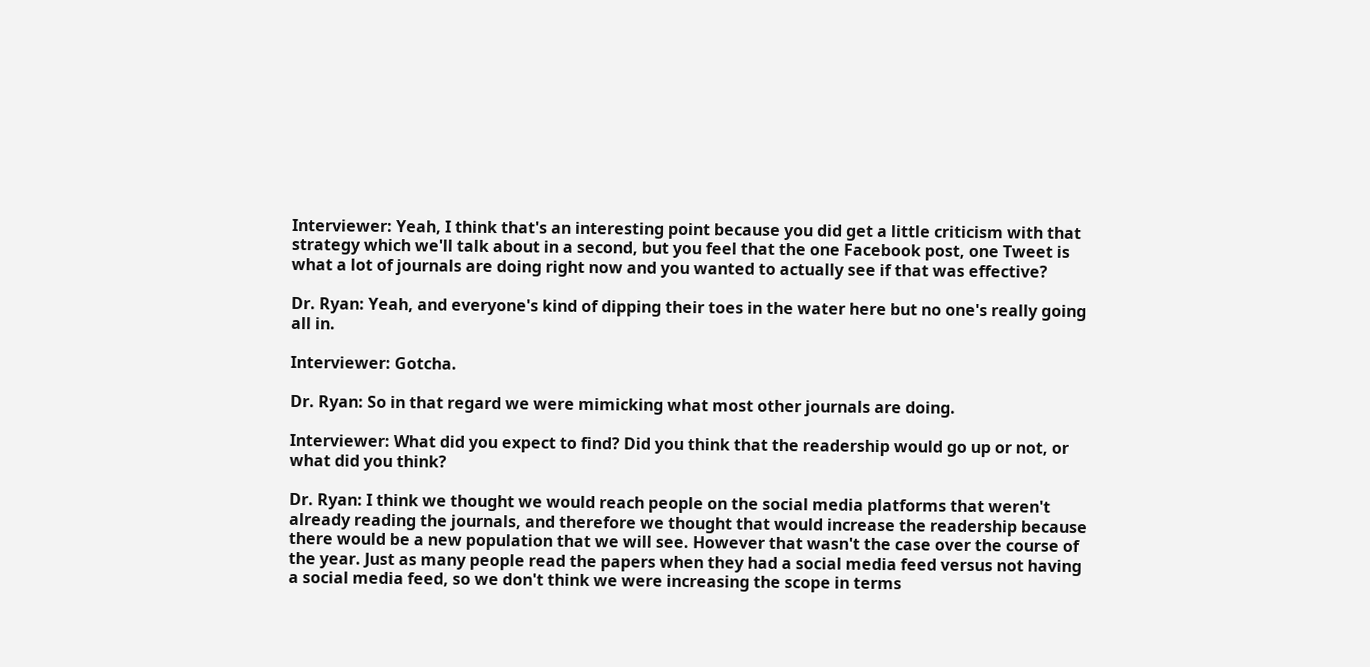Interviewer: Yeah, I think that's an interesting point because you did get a little criticism with that strategy which we'll talk about in a second, but you feel that the one Facebook post, one Tweet is what a lot of journals are doing right now and you wanted to actually see if that was effective?

Dr. Ryan: Yeah, and everyone's kind of dipping their toes in the water here but no one's really going all in.

Interviewer: Gotcha.

Dr. Ryan: So in that regard we were mimicking what most other journals are doing.

Interviewer: What did you expect to find? Did you think that the readership would go up or not, or what did you think?

Dr. Ryan: I think we thought we would reach people on the social media platforms that weren't already reading the journals, and therefore we thought that would increase the readership because there would be a new population that we will see. However that wasn't the case over the course of the year. Just as many people read the papers when they had a social media feed versus not having a social media feed, so we don't think we were increasing the scope in terms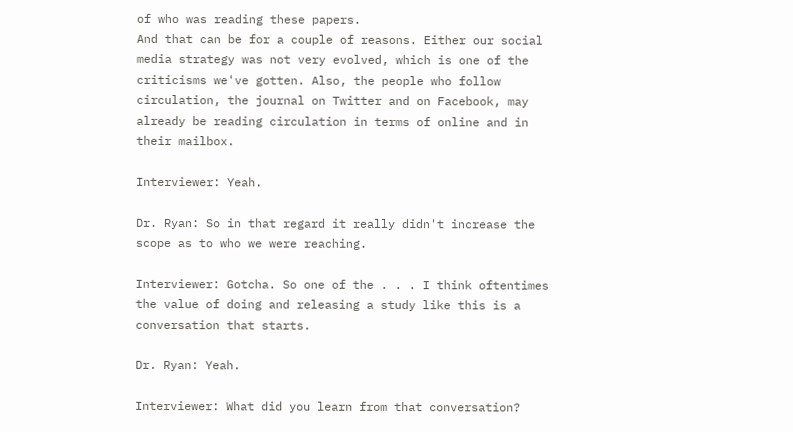of who was reading these papers.
And that can be for a couple of reasons. Either our social media strategy was not very evolved, which is one of the criticisms we've gotten. Also, the people who follow circulation, the journal on Twitter and on Facebook, may already be reading circulation in terms of online and in their mailbox.

Interviewer: Yeah.

Dr. Ryan: So in that regard it really didn't increase the scope as to who we were reaching.

Interviewer: Gotcha. So one of the . . . I think oftentimes the value of doing and releasing a study like this is a conversation that starts.

Dr. Ryan: Yeah.

Interviewer: What did you learn from that conversation?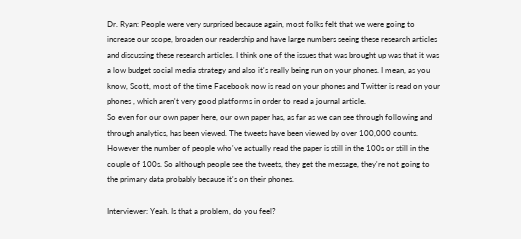Dr. Ryan: People were very surprised because again, most folks felt that we were going to increase our scope, broaden our readership and have large numbers seeing these research articles and discussing these research articles. I think one of the issues that was brought up was that it was a low budget social media strategy and also it's really being run on your phones. I mean, as you know, Scott, most of the time Facebook now is read on your phones and Twitter is read on your phones , which aren't very good platforms in order to read a journal article.
So even for our own paper here, our own paper has, as far as we can see through following and through analytics, has been viewed. The tweets have been viewed by over 100,000 counts. However the number of people who've actually read the paper is still in the 100s or still in the couple of 100s. So although people see the tweets, they get the message, they're not going to the primary data probably because it's on their phones.

Interviewer: Yeah. Is that a problem, do you feel?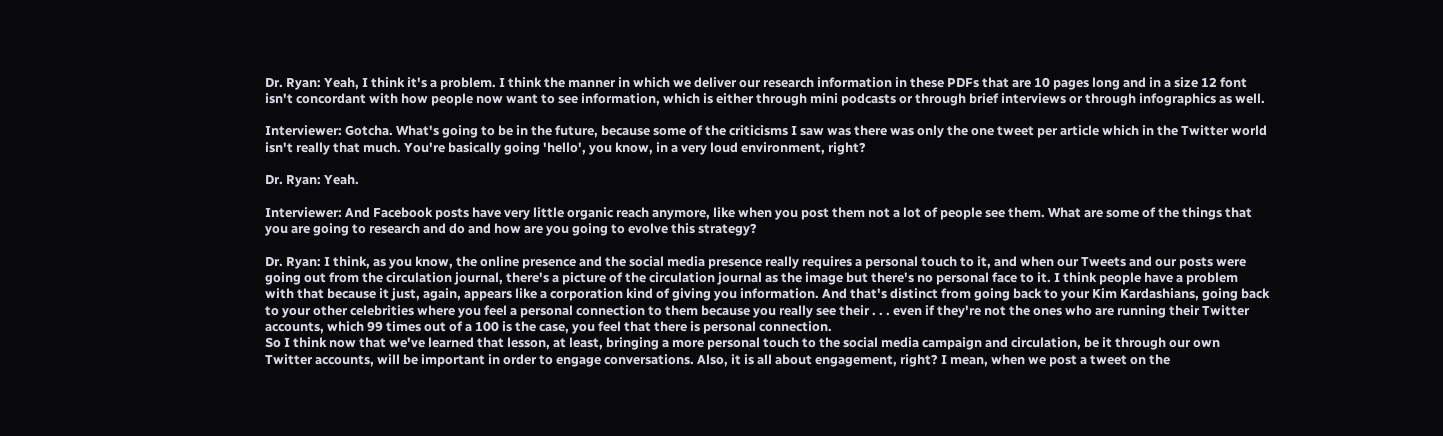Dr. Ryan: Yeah, I think it's a problem. I think the manner in which we deliver our research information in these PDFs that are 10 pages long and in a size 12 font isn't concordant with how people now want to see information, which is either through mini podcasts or through brief interviews or through infographics as well.

Interviewer: Gotcha. What's going to be in the future, because some of the criticisms I saw was there was only the one tweet per article which in the Twitter world isn't really that much. You're basically going 'hello', you know, in a very loud environment, right?

Dr. Ryan: Yeah.

Interviewer: And Facebook posts have very little organic reach anymore, like when you post them not a lot of people see them. What are some of the things that you are going to research and do and how are you going to evolve this strategy?

Dr. Ryan: I think, as you know, the online presence and the social media presence really requires a personal touch to it, and when our Tweets and our posts were going out from the circulation journal, there's a picture of the circulation journal as the image but there's no personal face to it. I think people have a problem with that because it just, again, appears like a corporation kind of giving you information. And that's distinct from going back to your Kim Kardashians, going back to your other celebrities where you feel a personal connection to them because you really see their . . . even if they're not the ones who are running their Twitter accounts, which 99 times out of a 100 is the case, you feel that there is personal connection.
So I think now that we've learned that lesson, at least, bringing a more personal touch to the social media campaign and circulation, be it through our own Twitter accounts, will be important in order to engage conversations. Also, it is all about engagement, right? I mean, when we post a tweet on the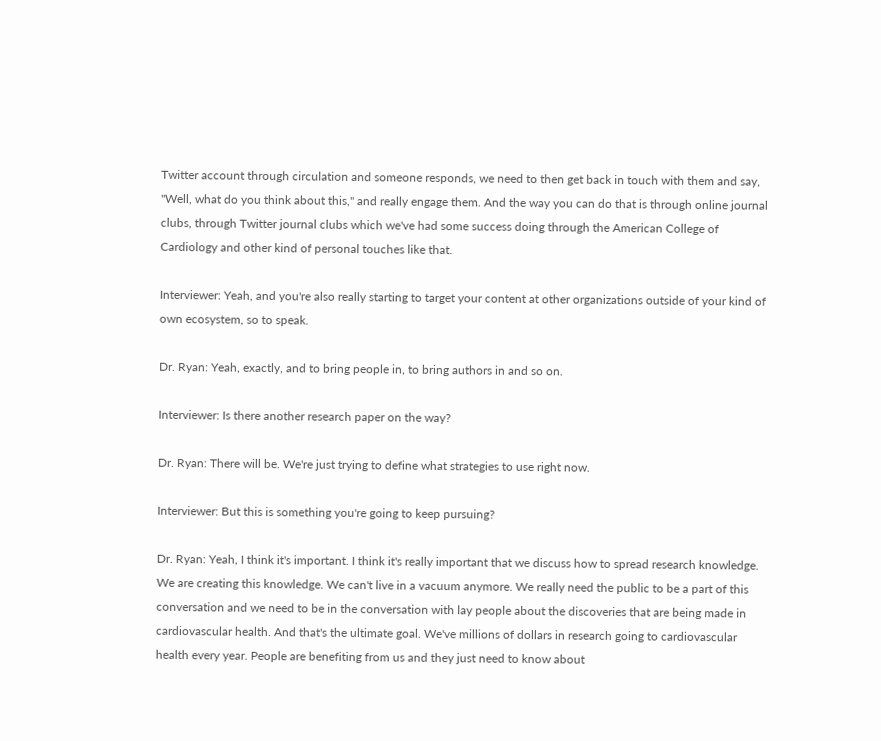Twitter account through circulation and someone responds, we need to then get back in touch with them and say, "Well, what do you think about this," and really engage them. And the way you can do that is through online journal clubs, through Twitter journal clubs which we've had some success doing through the American College of Cardiology and other kind of personal touches like that.

Interviewer: Yeah, and you're also really starting to target your content at other organizations outside of your kind of own ecosystem, so to speak.

Dr. Ryan: Yeah, exactly, and to bring people in, to bring authors in and so on.

Interviewer: Is there another research paper on the way?

Dr. Ryan: There will be. We're just trying to define what strategies to use right now.

Interviewer: But this is something you're going to keep pursuing?

Dr. Ryan: Yeah, I think it's important. I think it's really important that we discuss how to spread research knowledge. We are creating this knowledge. We can't live in a vacuum anymore. We really need the public to be a part of this conversation and we need to be in the conversation with lay people about the discoveries that are being made in cardiovascular health. And that's the ultimate goal. We've millions of dollars in research going to cardiovascular health every year. People are benefiting from us and they just need to know about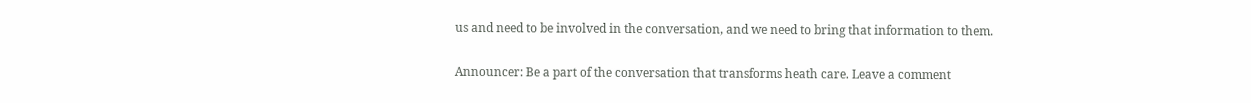us and need to be involved in the conversation, and we need to bring that information to them.

Announcer: Be a part of the conversation that transforms heath care. Leave a comment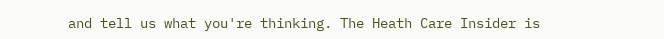and tell us what you're thinking. The Heath Care Insider is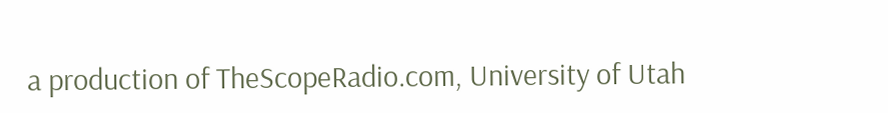a production of TheScopeRadio.com, University of Utah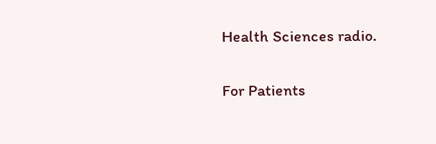Health Sciences radio.

For Patients